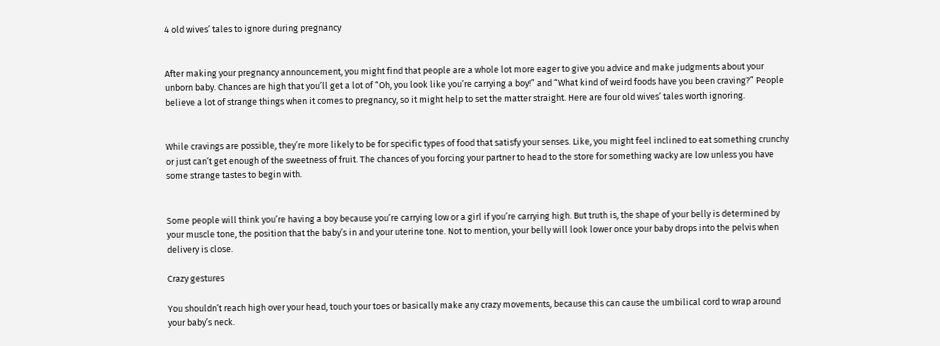4 old wives’ tales to ignore during pregnancy


After making your pregnancy announcement, you might find that people are a whole lot more eager to give you advice and make judgments about your unborn baby. Chances are high that you’ll get a lot of “Oh, you look like you’re carrying a boy!” and “What kind of weird foods have you been craving?” People believe a lot of strange things when it comes to pregnancy, so it might help to set the matter straight. Here are four old wives’ tales worth ignoring.


While cravings are possible, they’re more likely to be for specific types of food that satisfy your senses. Like, you might feel inclined to eat something crunchy or just can’t get enough of the sweetness of fruit. The chances of you forcing your partner to head to the store for something wacky are low unless you have some strange tastes to begin with.


Some people will think you’re having a boy because you’re carrying low or a girl if you’re carrying high. But truth is, the shape of your belly is determined by your muscle tone, the position that the baby’s in and your uterine tone. Not to mention, your belly will look lower once your baby drops into the pelvis when delivery is close.

Crazy gestures

You shouldn’t reach high over your head, touch your toes or basically make any crazy movements, because this can cause the umbilical cord to wrap around your baby’s neck.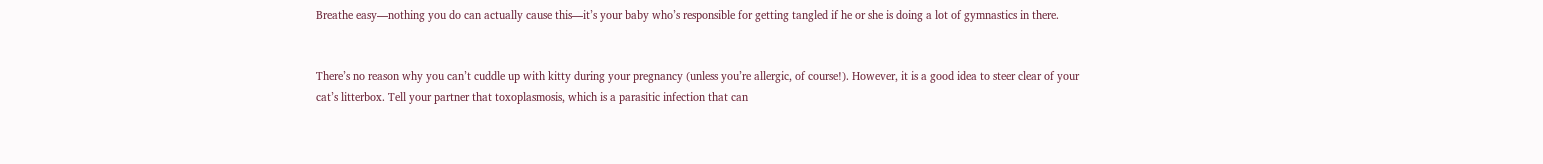Breathe easy—nothing you do can actually cause this—it’s your baby who’s responsible for getting tangled if he or she is doing a lot of gymnastics in there.


There’s no reason why you can’t cuddle up with kitty during your pregnancy (unless you’re allergic, of course!). However, it is a good idea to steer clear of your cat’s litterbox. Tell your partner that toxoplasmosis, which is a parasitic infection that can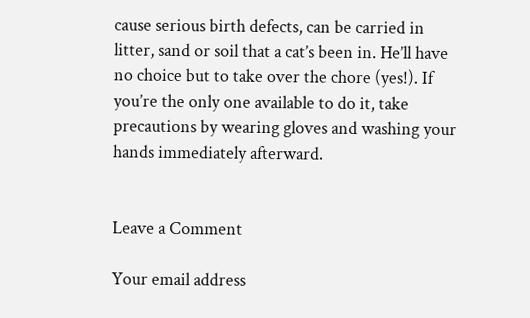cause serious birth defects, can be carried in litter, sand or soil that a cat’s been in. He’ll have no choice but to take over the chore (yes!). If you’re the only one available to do it, take precautions by wearing gloves and washing your hands immediately afterward.


Leave a Comment

Your email address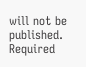will not be published. Required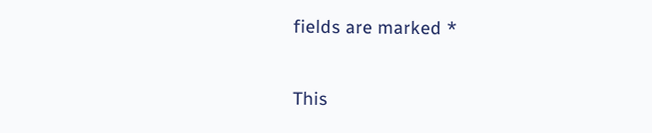fields are marked *

This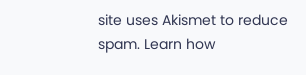site uses Akismet to reduce spam. Learn how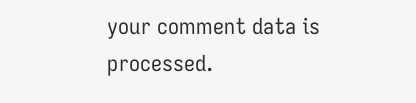your comment data is processed.